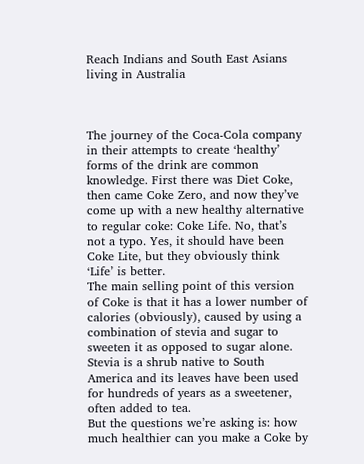Reach Indians and South East Asians living in Australia



The journey of the Coca-Cola company in their attempts to create ‘healthy’ forms of the drink are common knowledge. First there was Diet Coke, then came Coke Zero, and now they’ve come up with a new healthy alternative to regular coke: Coke Life. No, that’s not a typo. Yes, it should have been Coke Lite, but they obviously think ‘Life’ is better.
The main selling point of this version of Coke is that it has a lower number of calories (obviously), caused by using a combination of stevia and sugar to sweeten it as opposed to sugar alone. Stevia is a shrub native to South America and its leaves have been used for hundreds of years as a sweetener, often added to tea.
But the questions we’re asking is: how much healthier can you make a Coke by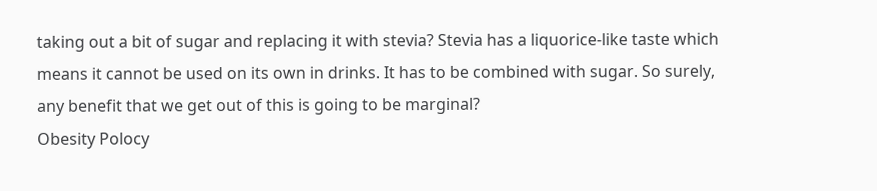taking out a bit of sugar and replacing it with stevia? Stevia has a liquorice-like taste which means it cannot be used on its own in drinks. It has to be combined with sugar. So surely, any benefit that we get out of this is going to be marginal?
Obesity Polocy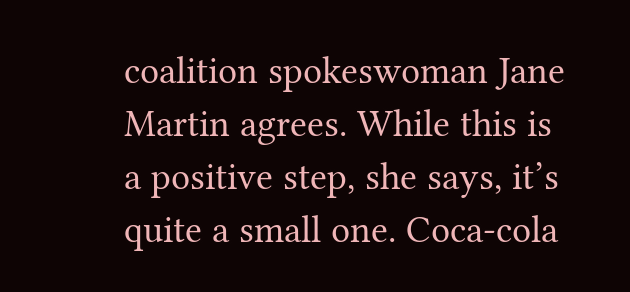coalition spokeswoman Jane Martin agrees. While this is a positive step, she says, it’s quite a small one. Coca-cola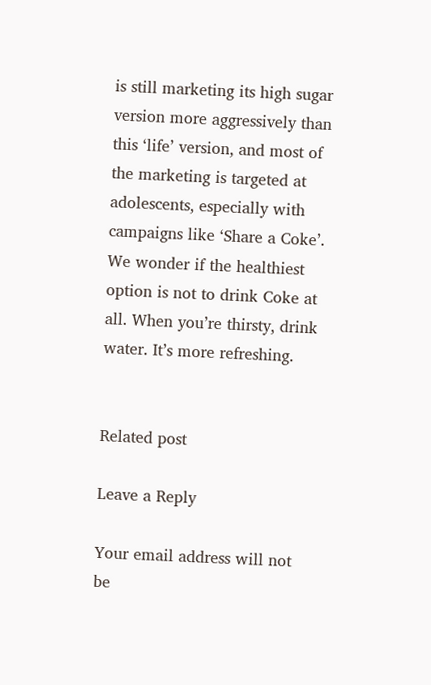is still marketing its high sugar version more aggressively than this ‘life’ version, and most of the marketing is targeted at adolescents, especially with campaigns like ‘Share a Coke’.
We wonder if the healthiest option is not to drink Coke at all. When you’re thirsty, drink water. It’s more refreshing.


Related post

Leave a Reply

Your email address will not be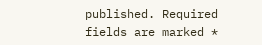published. Required fields are marked *